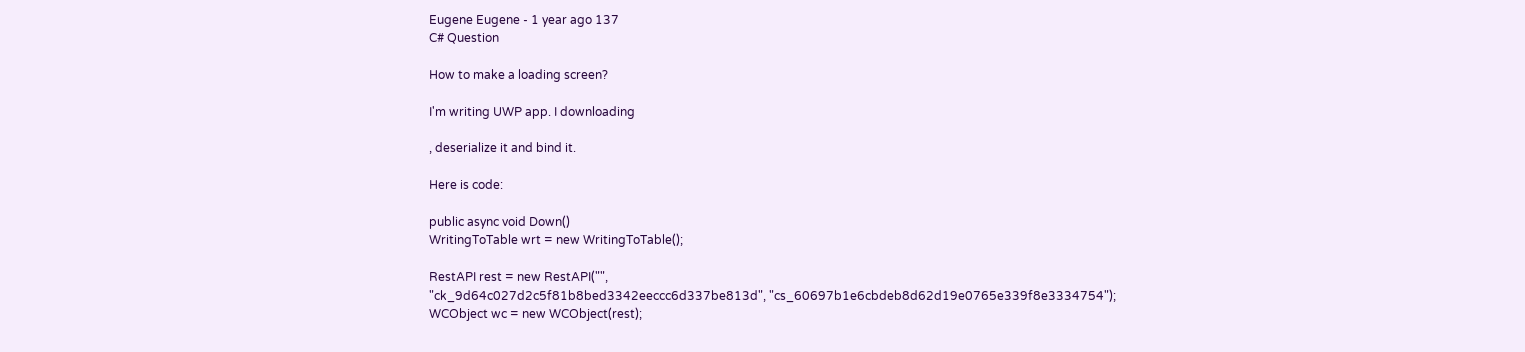Eugene Eugene - 1 year ago 137
C# Question

How to make a loading screen?

I'm writing UWP app. I downloading

, deserialize it and bind it.

Here is code:

public async void Down()
WritingToTable wrt = new WritingToTable();

RestAPI rest = new RestAPI("",
"ck_9d64c027d2c5f81b8bed3342eeccc6d337be813d", "cs_60697b1e6cbdeb8d62d19e0765e339f8e3334754");
WCObject wc = new WCObject(rest);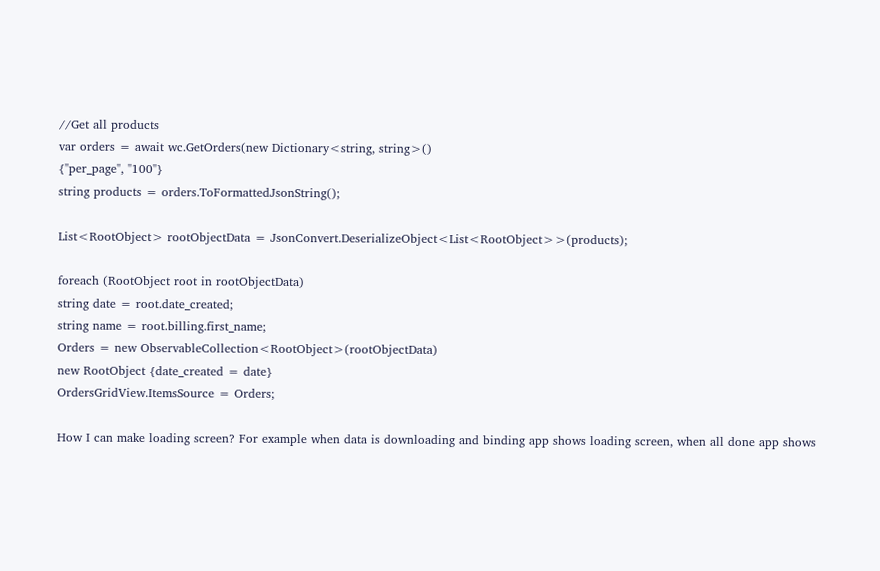//Get all products
var orders = await wc.GetOrders(new Dictionary<string, string>()
{"per_page", "100"}
string products = orders.ToFormattedJsonString();

List<RootObject> rootObjectData = JsonConvert.DeserializeObject<List<RootObject>>(products);

foreach (RootObject root in rootObjectData)
string date = root.date_created;
string name = root.billing.first_name;
Orders = new ObservableCollection<RootObject>(rootObjectData)
new RootObject {date_created = date}
OrdersGridView.ItemsSource = Orders;

How I can make loading screen? For example when data is downloading and binding app shows loading screen, when all done app shows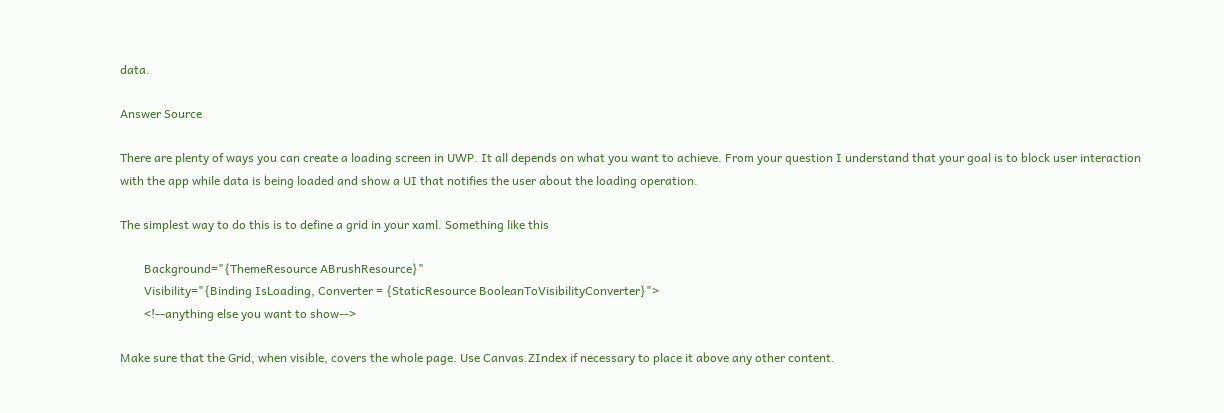data.

Answer Source

There are plenty of ways you can create a loading screen in UWP. It all depends on what you want to achieve. From your question I understand that your goal is to block user interaction with the app while data is being loaded and show a UI that notifies the user about the loading operation.

The simplest way to do this is to define a grid in your xaml. Something like this

        Background="{ThemeResource ABrushResource}"
        Visibility="{Binding IsLoading, Converter = {StaticResource BooleanToVisibilityConverter}">
        <!--anything else you want to show-->

Make sure that the Grid, when visible, covers the whole page. Use Canvas.ZIndex if necessary to place it above any other content.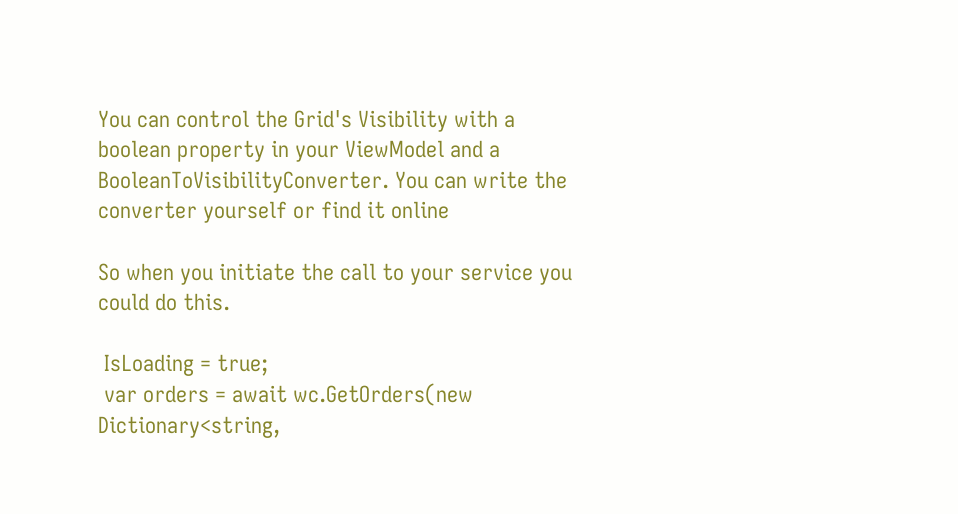You can control the Grid's Visibility with a boolean property in your ViewModel and a BooleanToVisibilityConverter. You can write the converter yourself or find it online

So when you initiate the call to your service you could do this.

 IsLoading = true;
 var orders = await wc.GetOrders(new Dictionary<string,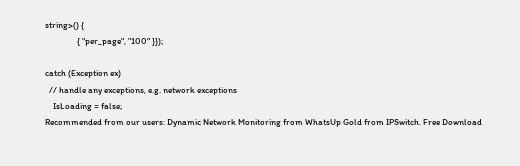string>() {
                { "per_page", "100" }});

catch (Exception ex)
  // handle any exceptions, e.g. network exceptions
    IsLoading = false;
Recommended from our users: Dynamic Network Monitoring from WhatsUp Gold from IPSwitch. Free Download